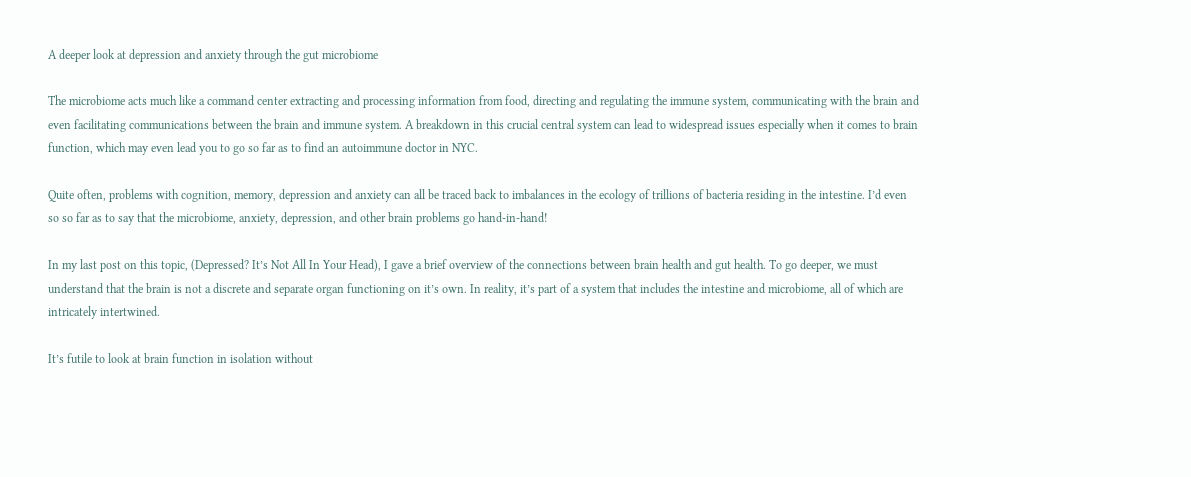A deeper look at depression and anxiety through the gut microbiome

The microbiome acts much like a command center extracting and processing information from food, directing and regulating the immune system, communicating with the brain and even facilitating communications between the brain and immune system. A breakdown in this crucial central system can lead to widespread issues especially when it comes to brain function, which may even lead you to go so far as to find an autoimmune doctor in NYC.

Quite often, problems with cognition, memory, depression and anxiety can all be traced back to imbalances in the ecology of trillions of bacteria residing in the intestine. I’d even so so far as to say that the microbiome, anxiety, depression, and other brain problems go hand-in-hand!

In my last post on this topic, (Depressed? It’s Not All In Your Head), I gave a brief overview of the connections between brain health and gut health. To go deeper, we must understand that the brain is not a discrete and separate organ functioning on it’s own. In reality, it’s part of a system that includes the intestine and microbiome, all of which are intricately intertwined.

It’s futile to look at brain function in isolation without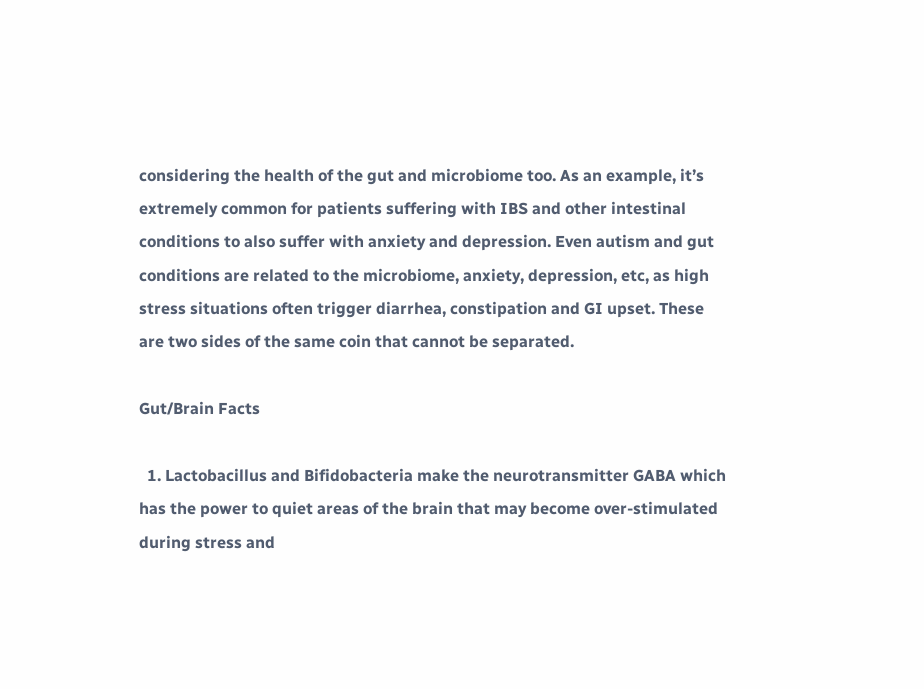considering the health of the gut and microbiome too. As an example, it’s extremely common for patients suffering with IBS and other intestinal conditions to also suffer with anxiety and depression. Even autism and gut conditions are related to the microbiome, anxiety, depression, etc, as high stress situations often trigger diarrhea, constipation and GI upset. These are two sides of the same coin that cannot be separated.

Gut/Brain Facts

  1. Lactobacillus and Bifidobacteria make the neurotransmitter GABA which has the power to quiet areas of the brain that may become over-stimulated during stress and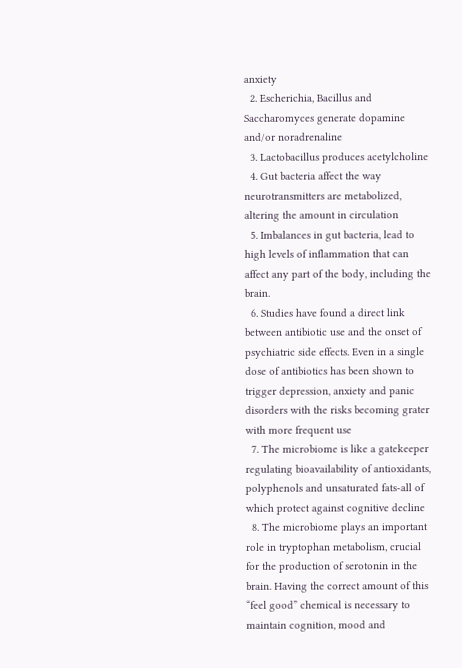anxiety
  2. Escherichia, Bacillus and Saccharomyces generate dopamine and/or noradrenaline
  3. Lactobacillus produces acetylcholine
  4. Gut bacteria affect the way neurotransmitters are metabolized, altering the amount in circulation
  5. Imbalances in gut bacteria, lead to high levels of inflammation that can affect any part of the body, including the brain.
  6. Studies have found a direct link between antibiotic use and the onset of psychiatric side effects. Even in a single dose of antibiotics has been shown to trigger depression, anxiety and panic disorders with the risks becoming grater with more frequent use
  7. The microbiome is like a gatekeeper regulating bioavailability of antioxidants, polyphenols and unsaturated fats-all of which protect against cognitive decline
  8. The microbiome plays an important role in tryptophan metabolism, crucial for the production of serotonin in the brain. Having the correct amount of this “feel good” chemical is necessary to maintain cognition, mood and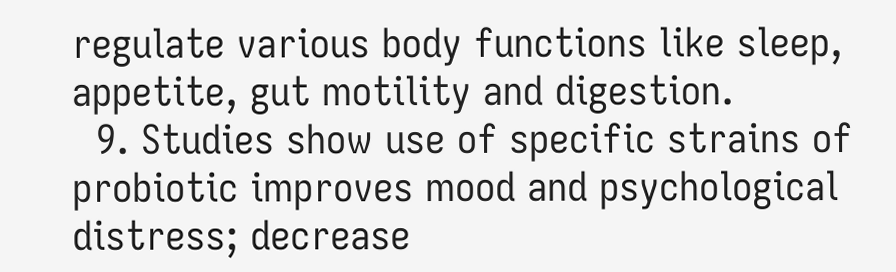regulate various body functions like sleep, appetite, gut motility and digestion.
  9. Studies show use of specific strains of probiotic improves mood and psychological distress; decrease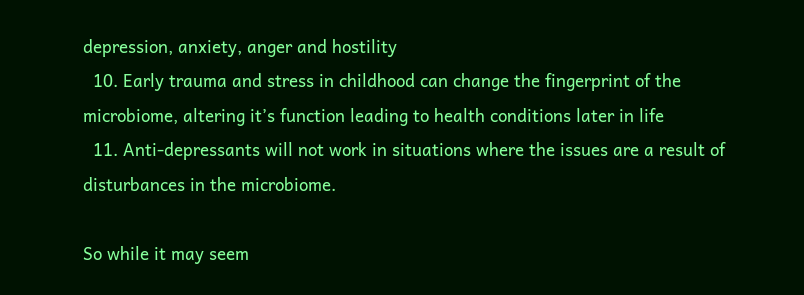depression, anxiety, anger and hostility
  10. Early trauma and stress in childhood can change the fingerprint of the microbiome, altering it’s function leading to health conditions later in life
  11. Anti-depressants will not work in situations where the issues are a result of disturbances in the microbiome.

So while it may seem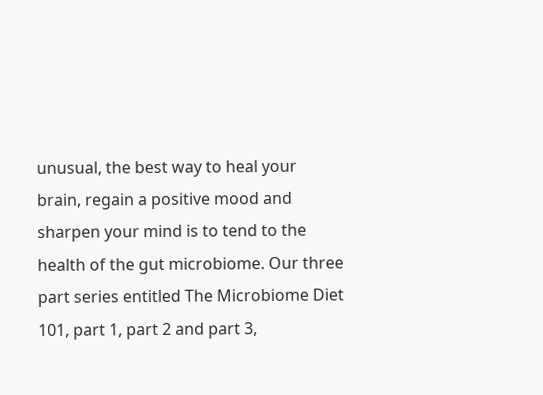unusual, the best way to heal your brain, regain a positive mood and sharpen your mind is to tend to the health of the gut microbiome. Our three part series entitled The Microbiome Diet 101, part 1, part 2 and part 3,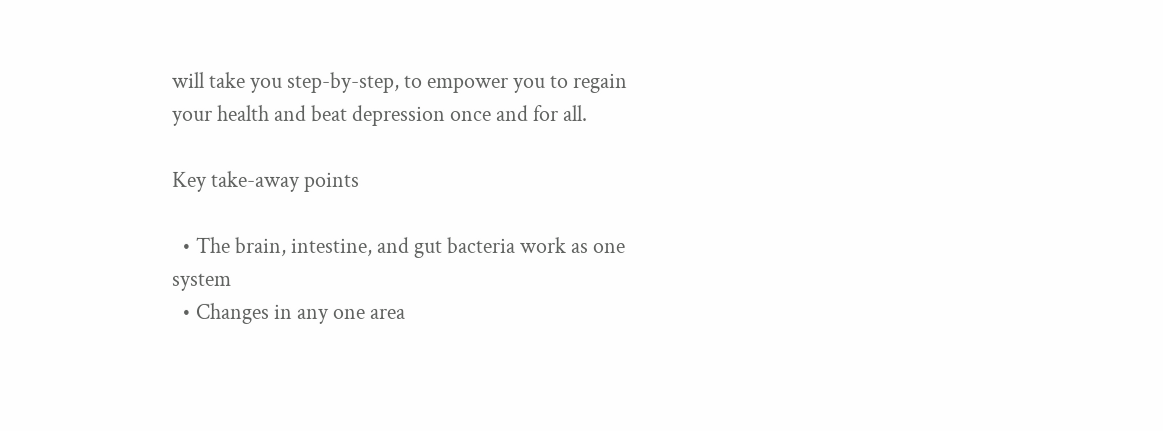will take you step-by-step, to empower you to regain your health and beat depression once and for all.

Key take-away points

  • The brain, intestine, and gut bacteria work as one system
  • Changes in any one area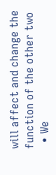will affect and change the function of the other two
  • We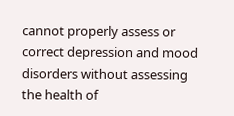cannot properly assess or correct depression and mood disorders without assessing the health of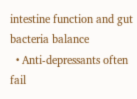intestine function and gut bacteria balance
  • Anti-depressants often fail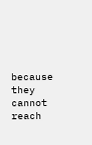because they cannot reach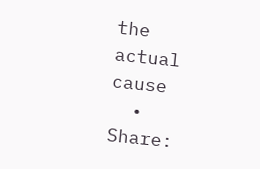the actual cause
  • Share: